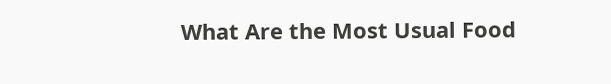What Are the Most Usual Food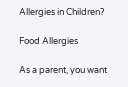Allergies in Children?

Food Allergies

As a parent, you want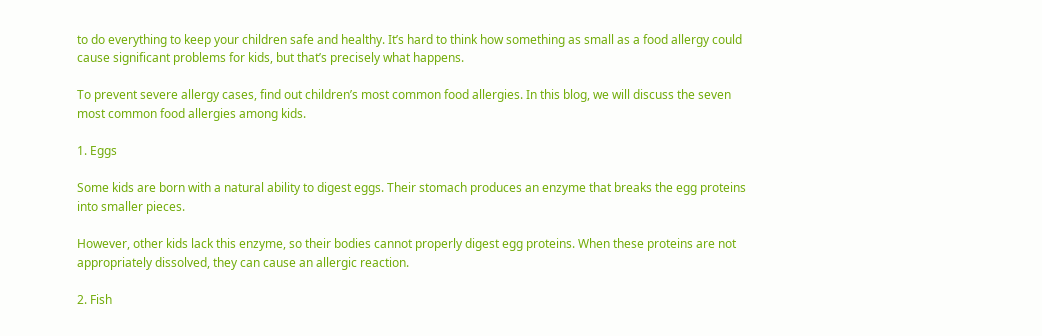to do everything to keep your children safe and healthy. It’s hard to think how something as small as a food allergy could cause significant problems for kids, but that’s precisely what happens.

To prevent severe allergy cases, find out children’s most common food allergies. In this blog, we will discuss the seven most common food allergies among kids.

1. Eggs

Some kids are born with a natural ability to digest eggs. Their stomach produces an enzyme that breaks the egg proteins into smaller pieces.

However, other kids lack this enzyme, so their bodies cannot properly digest egg proteins. When these proteins are not appropriately dissolved, they can cause an allergic reaction.

2. Fish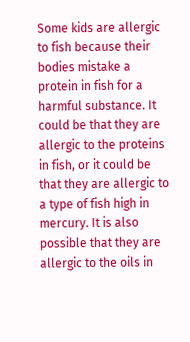Some kids are allergic to fish because their bodies mistake a protein in fish for a harmful substance. It could be that they are allergic to the proteins in fish, or it could be that they are allergic to a type of fish high in mercury. It is also possible that they are allergic to the oils in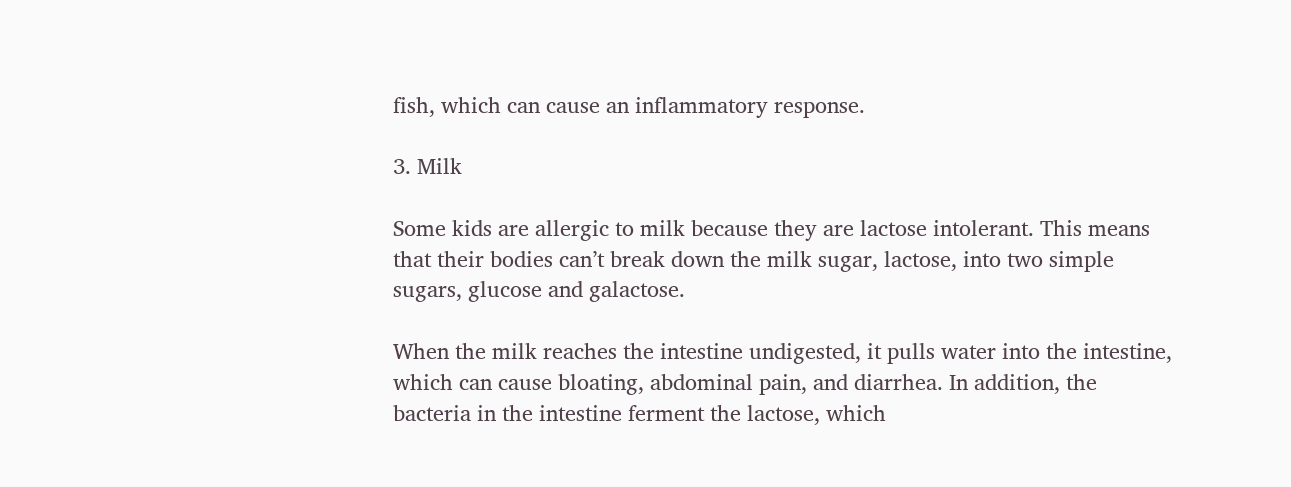fish, which can cause an inflammatory response.

3. Milk

Some kids are allergic to milk because they are lactose intolerant. This means that their bodies can’t break down the milk sugar, lactose, into two simple sugars, glucose and galactose.

When the milk reaches the intestine undigested, it pulls water into the intestine, which can cause bloating, abdominal pain, and diarrhea. In addition, the bacteria in the intestine ferment the lactose, which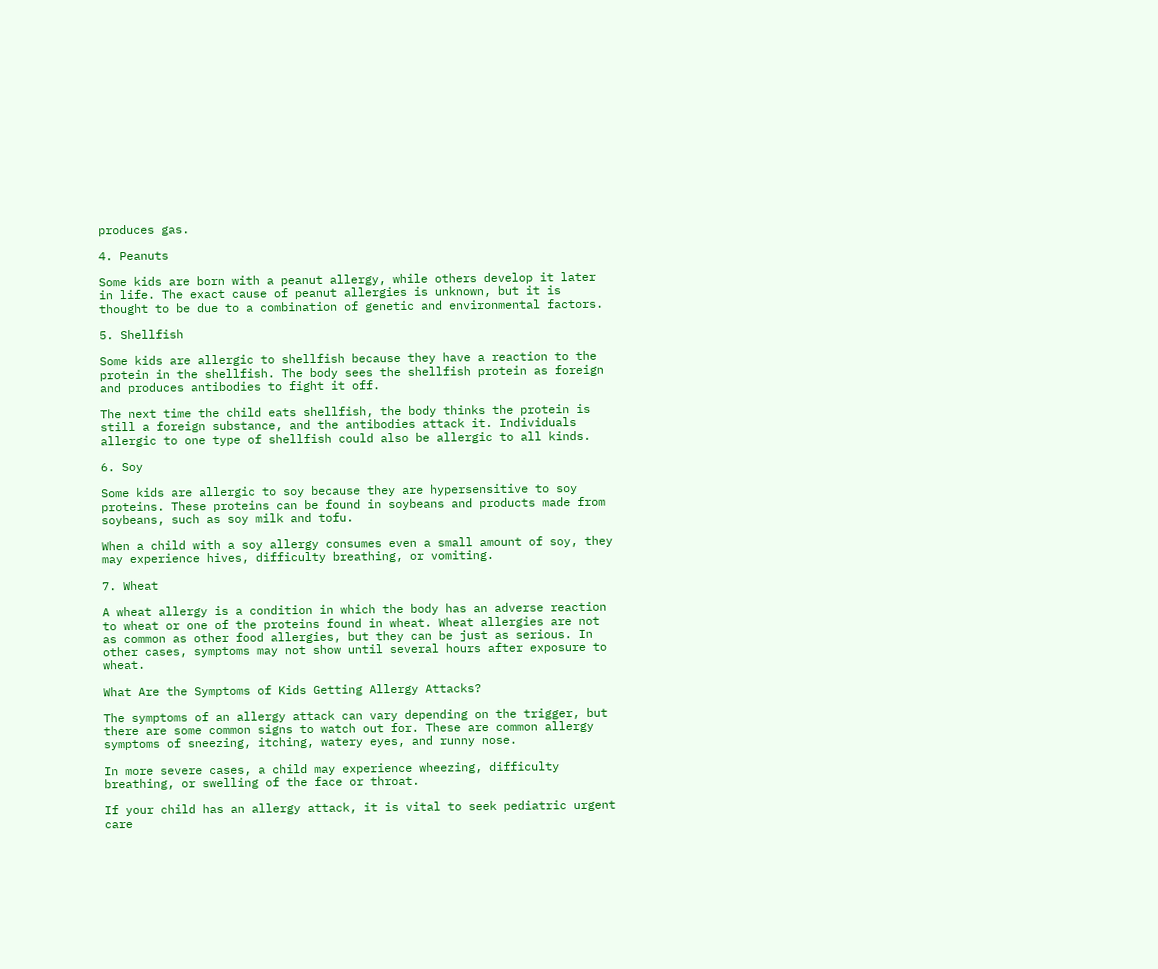produces gas.

4. Peanuts

Some kids are born with a peanut allergy, while others develop it later in life. The exact cause of peanut allergies is unknown, but it is thought to be due to a combination of genetic and environmental factors.

5. Shellfish

Some kids are allergic to shellfish because they have a reaction to the protein in the shellfish. The body sees the shellfish protein as foreign and produces antibodies to fight it off.

The next time the child eats shellfish, the body thinks the protein is still a foreign substance, and the antibodies attack it. Individuals allergic to one type of shellfish could also be allergic to all kinds.

6. Soy

Some kids are allergic to soy because they are hypersensitive to soy proteins. These proteins can be found in soybeans and products made from soybeans, such as soy milk and tofu.

When a child with a soy allergy consumes even a small amount of soy, they may experience hives, difficulty breathing, or vomiting.

7. Wheat

A wheat allergy is a condition in which the body has an adverse reaction to wheat or one of the proteins found in wheat. Wheat allergies are not as common as other food allergies, but they can be just as serious. In other cases, symptoms may not show until several hours after exposure to wheat.

What Are the Symptoms of Kids Getting Allergy Attacks?

The symptoms of an allergy attack can vary depending on the trigger, but there are some common signs to watch out for. These are common allergy symptoms of sneezing, itching, watery eyes, and runny nose.

In more severe cases, a child may experience wheezing, difficulty breathing, or swelling of the face or throat.

If your child has an allergy attack, it is vital to seek pediatric urgent care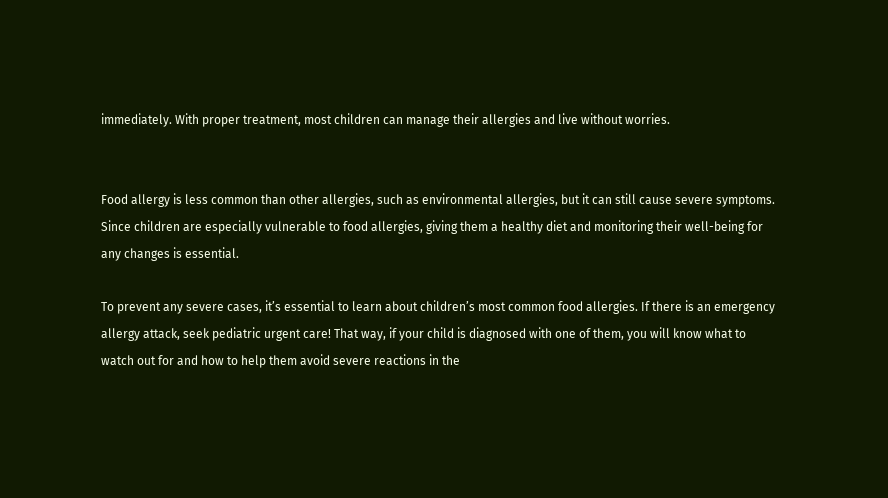immediately. With proper treatment, most children can manage their allergies and live without worries.


Food allergy is less common than other allergies, such as environmental allergies, but it can still cause severe symptoms. Since children are especially vulnerable to food allergies, giving them a healthy diet and monitoring their well-being for any changes is essential.

To prevent any severe cases, it’s essential to learn about children’s most common food allergies. If there is an emergency allergy attack, seek pediatric urgent care! That way, if your child is diagnosed with one of them, you will know what to watch out for and how to help them avoid severe reactions in the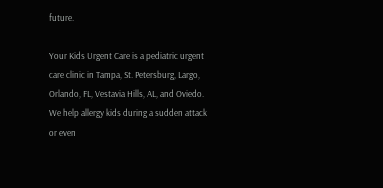future.

Your Kids Urgent Care is a pediatric urgent care clinic in Tampa, St. Petersburg, Largo, Orlando, FL, Vestavia Hills, AL, and Oviedo. We help allergy kids during a sudden attack or even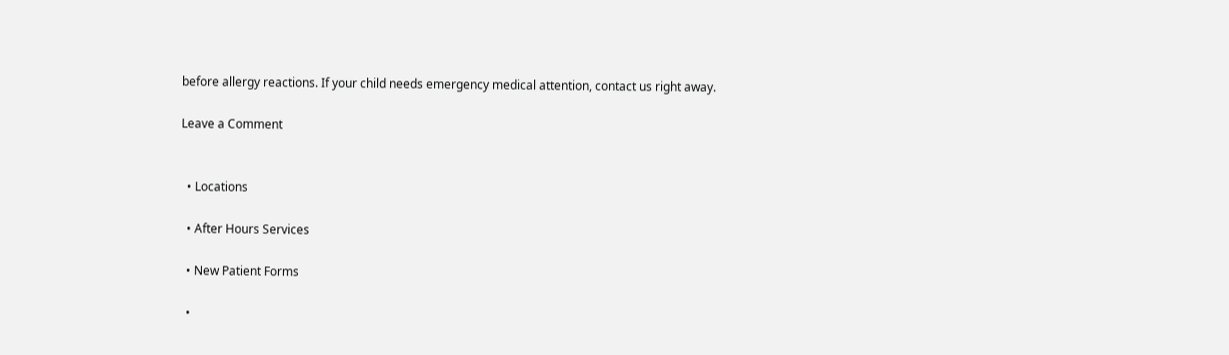before allergy reactions. If your child needs emergency medical attention, contact us right away.

Leave a Comment


  • Locations

  • After Hours Services

  • New Patient Forms

  •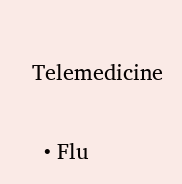Telemedicine

  • Flu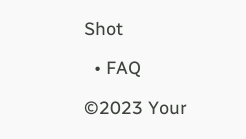Shot

  • FAQ

©2023 Your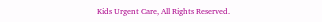Kids Urgent Care, All Rights Reserved.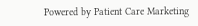Powered by Patient Care Marketing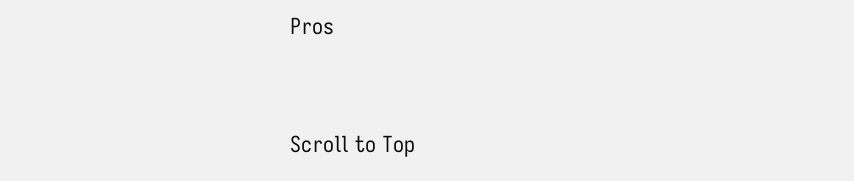Pros


Scroll to Top